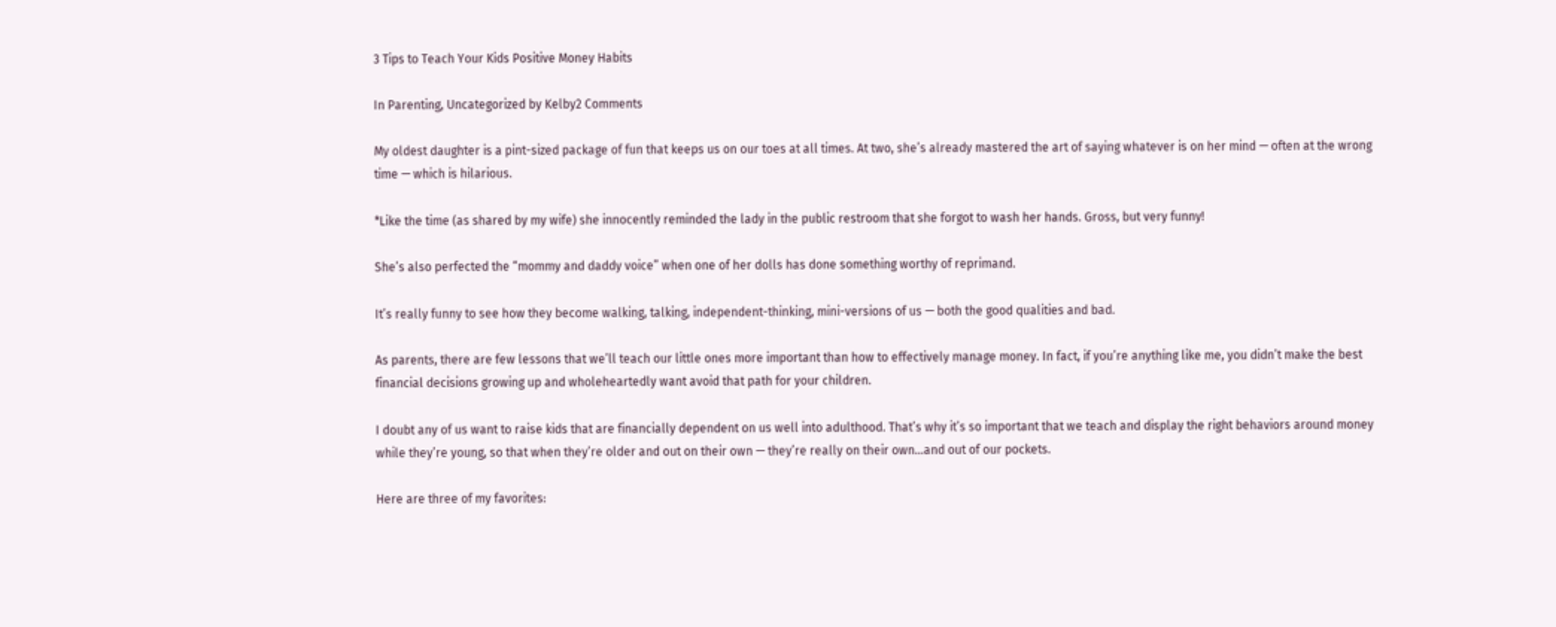3 Tips to Teach Your Kids Positive Money Habits

In Parenting, Uncategorized by Kelby2 Comments

My oldest daughter is a pint-sized package of fun that keeps us on our toes at all times. At two, she’s already mastered the art of saying whatever is on her mind — often at the wrong time — which is hilarious.

*Like the time (as shared by my wife) she innocently reminded the lady in the public restroom that she forgot to wash her hands. Gross, but very funny!

She’s also perfected the “mommy and daddy voice” when one of her dolls has done something worthy of reprimand.

It’s really funny to see how they become walking, talking, independent-thinking, mini-versions of us — both the good qualities and bad.

As parents, there are few lessons that we’ll teach our little ones more important than how to effectively manage money. In fact, if you’re anything like me, you didn’t make the best financial decisions growing up and wholeheartedly want avoid that path for your children.

I doubt any of us want to raise kids that are financially dependent on us well into adulthood. That’s why it’s so important that we teach and display the right behaviors around money while they’re young, so that when they’re older and out on their own — they’re really on their own…and out of our pockets.

Here are three of my favorites: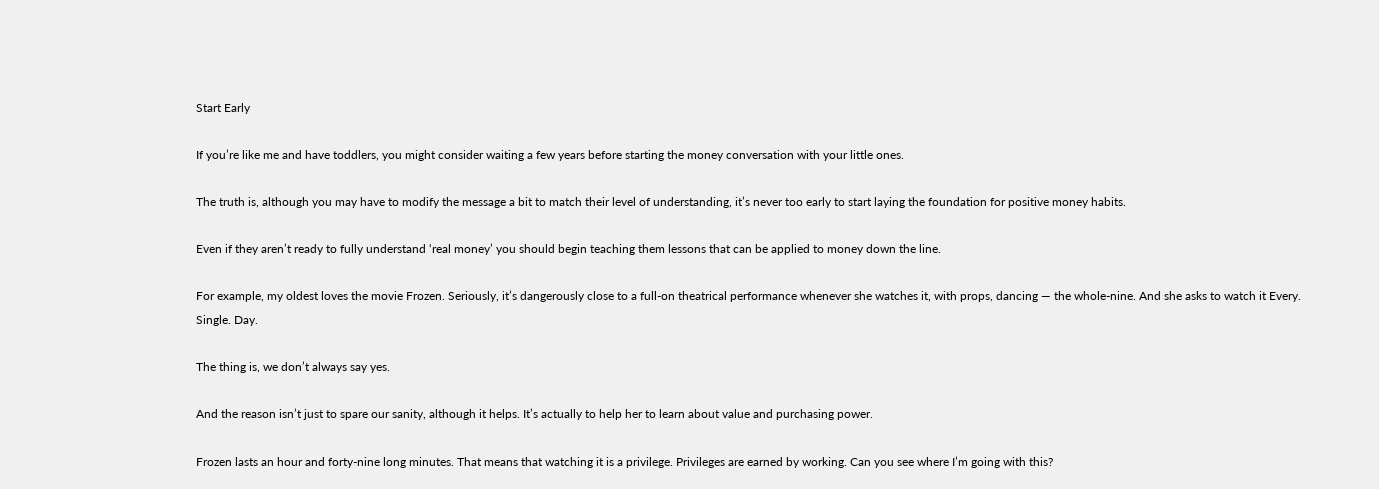Start Early

If you’re like me and have toddlers, you might consider waiting a few years before starting the money conversation with your little ones.

The truth is, although you may have to modify the message a bit to match their level of understanding, it’s never too early to start laying the foundation for positive money habits.

Even if they aren’t ready to fully understand ‘real money’ you should begin teaching them lessons that can be applied to money down the line.

For example, my oldest loves the movie Frozen. Seriously, it’s dangerously close to a full-on theatrical performance whenever she watches it, with props, dancing — the whole-nine. And she asks to watch it Every. Single. Day.

The thing is, we don’t always say yes.

And the reason isn’t just to spare our sanity, although it helps. It’s actually to help her to learn about value and purchasing power.

Frozen lasts an hour and forty-nine long minutes. That means that watching it is a privilege. Privileges are earned by working. Can you see where I’m going with this?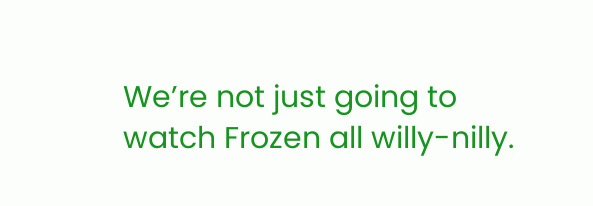We’re not just going to watch Frozen all willy-nilly.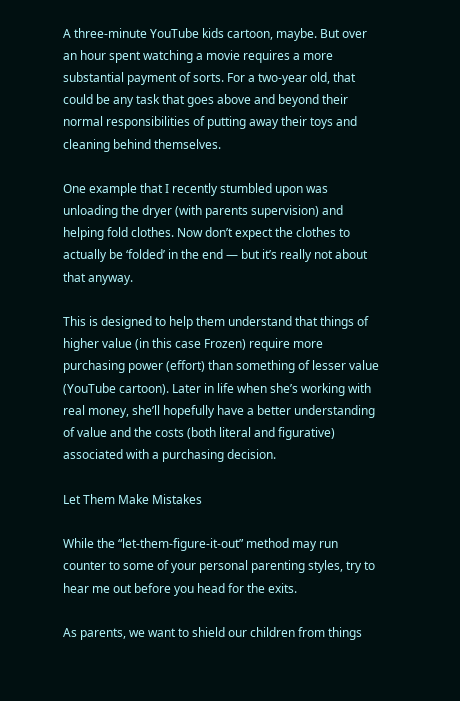A three-minute YouTube kids cartoon, maybe. But over an hour spent watching a movie requires a more substantial payment of sorts. For a two-year old, that could be any task that goes above and beyond their normal responsibilities of putting away their toys and cleaning behind themselves.

One example that I recently stumbled upon was unloading the dryer (with parents supervision) and helping fold clothes. Now don’t expect the clothes to actually be ‘folded’ in the end — but it’s really not about that anyway.

This is designed to help them understand that things of higher value (in this case Frozen) require more purchasing power (effort) than something of lesser value (YouTube cartoon). Later in life when she’s working with real money, she’ll hopefully have a better understanding of value and the costs (both literal and figurative) associated with a purchasing decision.

Let Them Make Mistakes

While the “let-them-figure-it-out” method may run counter to some of your personal parenting styles, try to hear me out before you head for the exits.

As parents, we want to shield our children from things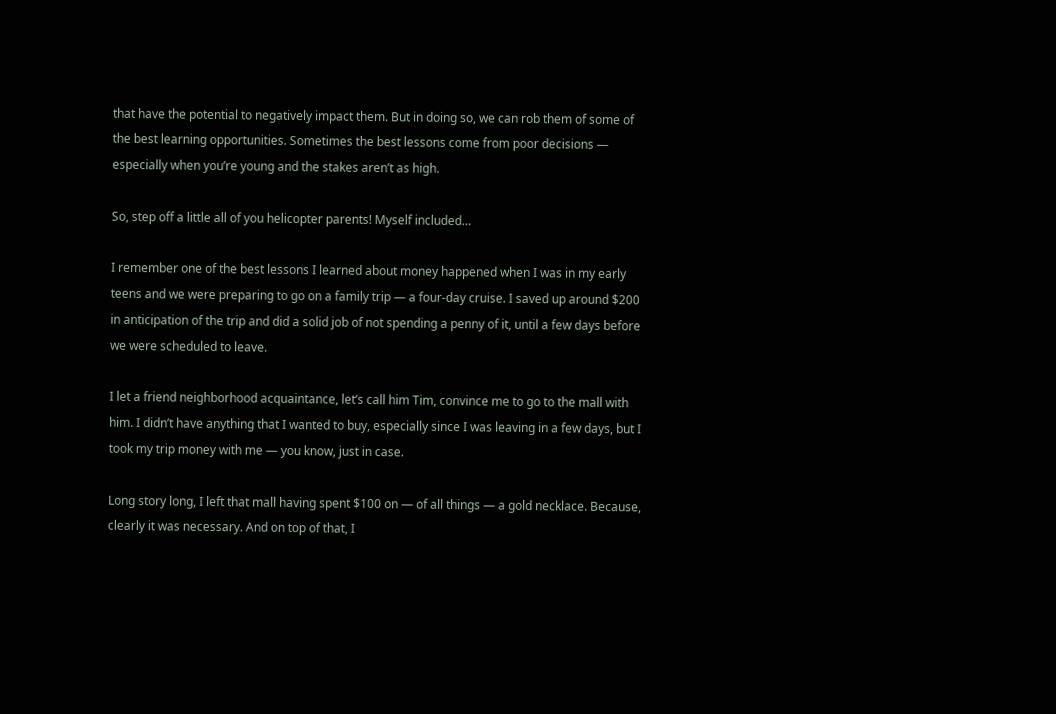that have the potential to negatively impact them. But in doing so, we can rob them of some of the best learning opportunities. Sometimes the best lessons come from poor decisions — especially when you’re young and the stakes aren’t as high.

So, step off a little all of you helicopter parents! Myself included…

I remember one of the best lessons I learned about money happened when I was in my early teens and we were preparing to go on a family trip — a four-day cruise. I saved up around $200 in anticipation of the trip and did a solid job of not spending a penny of it, until a few days before we were scheduled to leave.

I let a friend neighborhood acquaintance, let’s call him Tim, convince me to go to the mall with him. I didn’t have anything that I wanted to buy, especially since I was leaving in a few days, but I took my trip money with me — you know, just in case.

Long story long, I left that mall having spent $100 on — of all things — a gold necklace. Because, clearly it was necessary. And on top of that, I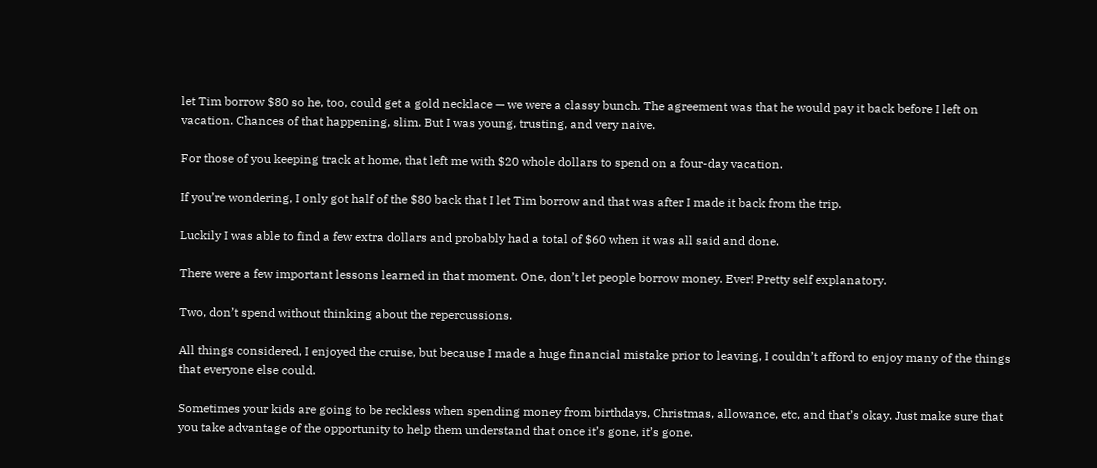let Tim borrow $80 so he, too, could get a gold necklace — we were a classy bunch. The agreement was that he would pay it back before I left on vacation. Chances of that happening, slim. But I was young, trusting, and very naive.

For those of you keeping track at home, that left me with $20 whole dollars to spend on a four-day vacation.

If you’re wondering, I only got half of the $80 back that I let Tim borrow and that was after I made it back from the trip.

Luckily I was able to find a few extra dollars and probably had a total of $60 when it was all said and done.

There were a few important lessons learned in that moment. One, don’t let people borrow money. Ever! Pretty self explanatory.

Two, don’t spend without thinking about the repercussions.

All things considered, I enjoyed the cruise, but because I made a huge financial mistake prior to leaving, I couldn’t afford to enjoy many of the things that everyone else could.

Sometimes your kids are going to be reckless when spending money from birthdays, Christmas, allowance, etc, and that’s okay. Just make sure that you take advantage of the opportunity to help them understand that once it’s gone, it’s gone.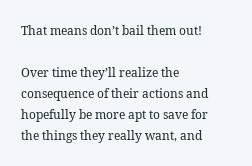That means don’t bail them out!

Over time they’ll realize the consequence of their actions and hopefully be more apt to save for the things they really want, and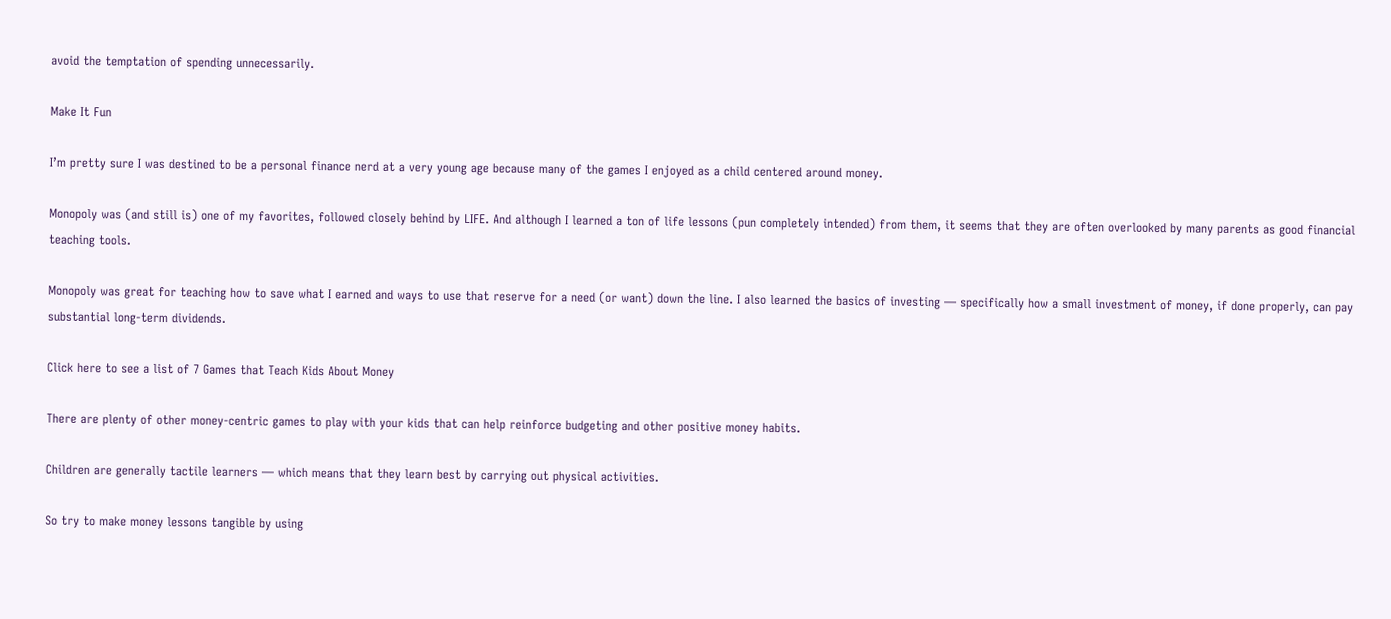avoid the temptation of spending unnecessarily.

Make It Fun

I’m pretty sure I was destined to be a personal finance nerd at a very young age because many of the games I enjoyed as a child centered around money.

Monopoly was (and still is) one of my favorites, followed closely behind by LIFE. And although I learned a ton of life lessons (pun completely intended) from them, it seems that they are often overlooked by many parents as good financial teaching tools.

Monopoly was great for teaching how to save what I earned and ways to use that reserve for a need (or want) down the line. I also learned the basics of investing — specifically how a small investment of money, if done properly, can pay substantial long-term dividends.

Click here to see a list of 7 Games that Teach Kids About Money

There are plenty of other money-centric games to play with your kids that can help reinforce budgeting and other positive money habits.

Children are generally tactile learners — which means that they learn best by carrying out physical activities.

So try to make money lessons tangible by using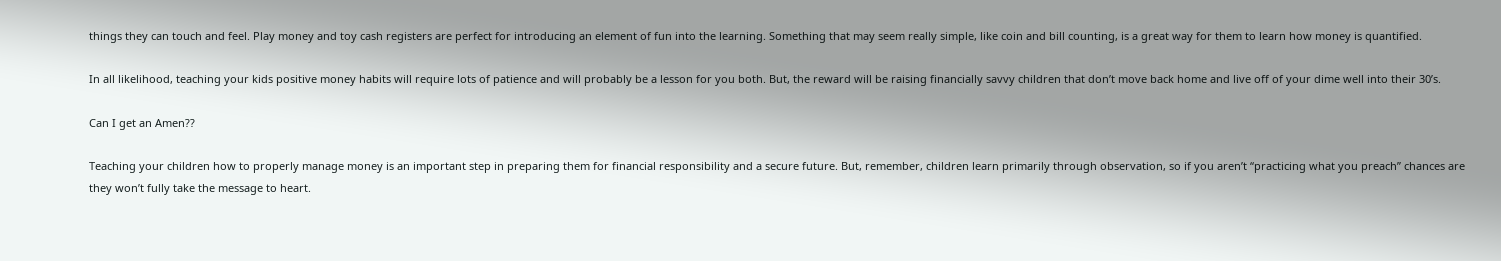things they can touch and feel. Play money and toy cash registers are perfect for introducing an element of fun into the learning. Something that may seem really simple, like coin and bill counting, is a great way for them to learn how money is quantified.

In all likelihood, teaching your kids positive money habits will require lots of patience and will probably be a lesson for you both. But, the reward will be raising financially savvy children that don’t move back home and live off of your dime well into their 30’s.

Can I get an Amen??

Teaching your children how to properly manage money is an important step in preparing them for financial responsibility and a secure future. But, remember, children learn primarily through observation, so if you aren’t “practicing what you preach” chances are they won’t fully take the message to heart.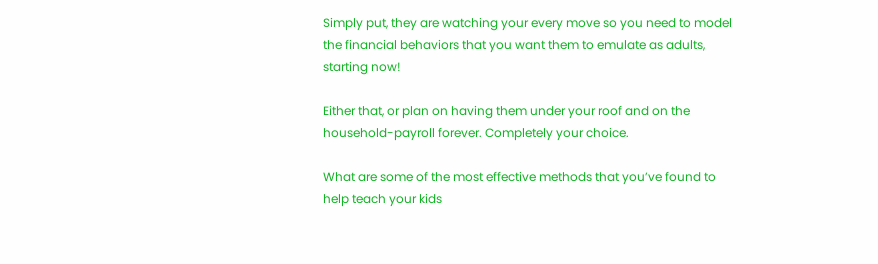Simply put, they are watching your every move so you need to model the financial behaviors that you want them to emulate as adults, starting now!

Either that, or plan on having them under your roof and on the household-payroll forever. Completely your choice.

What are some of the most effective methods that you’ve found to help teach your kids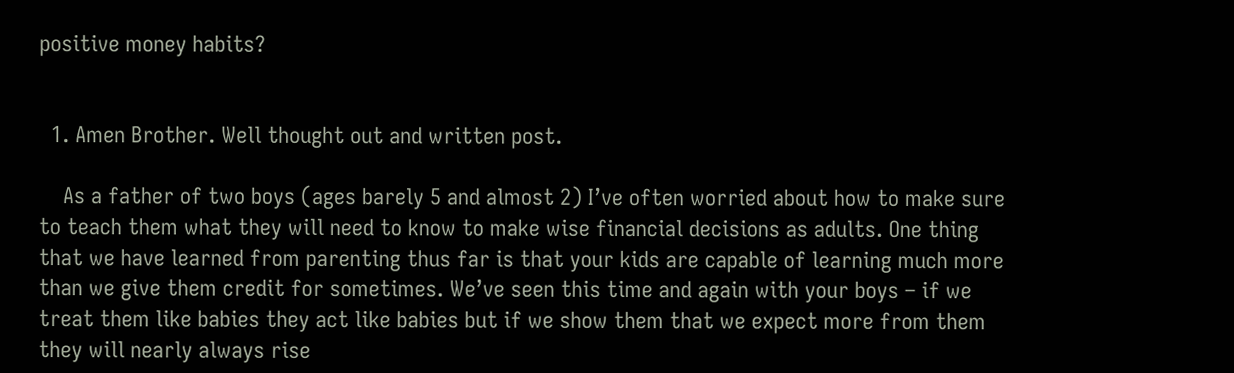positive money habits?


  1. Amen Brother. Well thought out and written post.

    As a father of two boys (ages barely 5 and almost 2) I’ve often worried about how to make sure to teach them what they will need to know to make wise financial decisions as adults. One thing that we have learned from parenting thus far is that your kids are capable of learning much more than we give them credit for sometimes. We’ve seen this time and again with your boys – if we treat them like babies they act like babies but if we show them that we expect more from them they will nearly always rise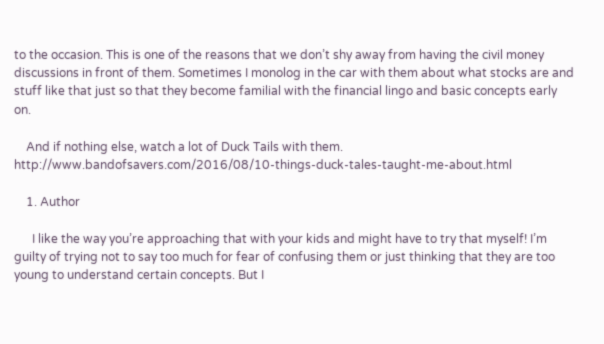to the occasion. This is one of the reasons that we don’t shy away from having the civil money discussions in front of them. Sometimes I monolog in the car with them about what stocks are and stuff like that just so that they become familial with the financial lingo and basic concepts early on.

    And if nothing else, watch a lot of Duck Tails with them. http://www.bandofsavers.com/2016/08/10-things-duck-tales-taught-me-about.html

    1. Author

      I like the way you’re approaching that with your kids and might have to try that myself! I’m guilty of trying not to say too much for fear of confusing them or just thinking that they are too young to understand certain concepts. But I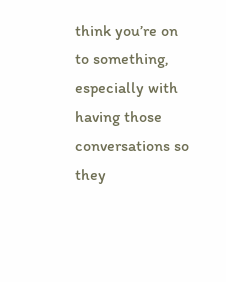think you’re on to something, especially with having those conversations so they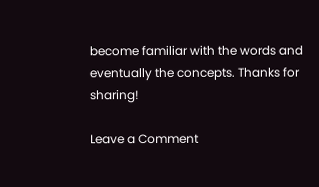become familiar with the words and eventually the concepts. Thanks for sharing!

Leave a Comment